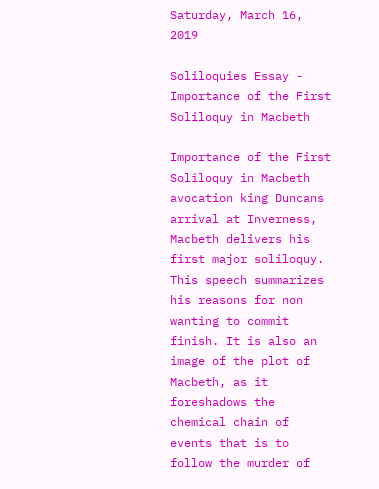Saturday, March 16, 2019

Soliloquies Essay - Importance of the First Soliloquy in Macbeth

Importance of the First Soliloquy in Macbeth avocation king Duncans arrival at Inverness, Macbeth delivers his first major soliloquy. This speech summarizes his reasons for non wanting to commit finish. It is also an image of the plot of Macbeth, as it foreshadows the chemical chain of events that is to follow the murder of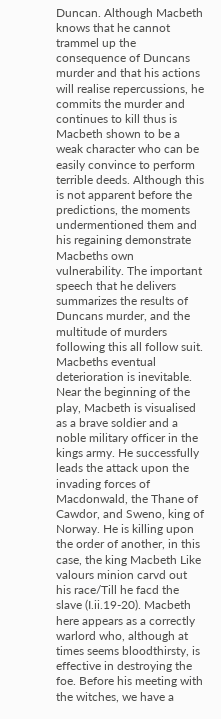Duncan. Although Macbeth knows that he cannot trammel up the consequence of Duncans murder and that his actions will realise repercussions, he commits the murder and continues to kill thus is Macbeth shown to be a weak character who can be easily convince to perform terrible deeds. Although this is not apparent before the predictions, the moments undermentioned them and his regaining demonstrate Macbeths own vulnerability. The important speech that he delivers summarizes the results of Duncans murder, and the multitude of murders following this all follow suit. Macbeths eventual deterioration is inevitable. Near the beginning of the play, Macbeth is visualised as a brave soldier and a noble military officer in the kings army. He successfully leads the attack upon the invading forces of Macdonwald, the Thane of Cawdor, and Sweno, king of Norway. He is killing upon the order of another, in this case, the king Macbeth Like valours minion carvd out his race/Till he facd the slave (I.ii.19-20). Macbeth here appears as a correctly warlord who, although at times seems bloodthirsty, is effective in destroying the foe. Before his meeting with the witches, we have a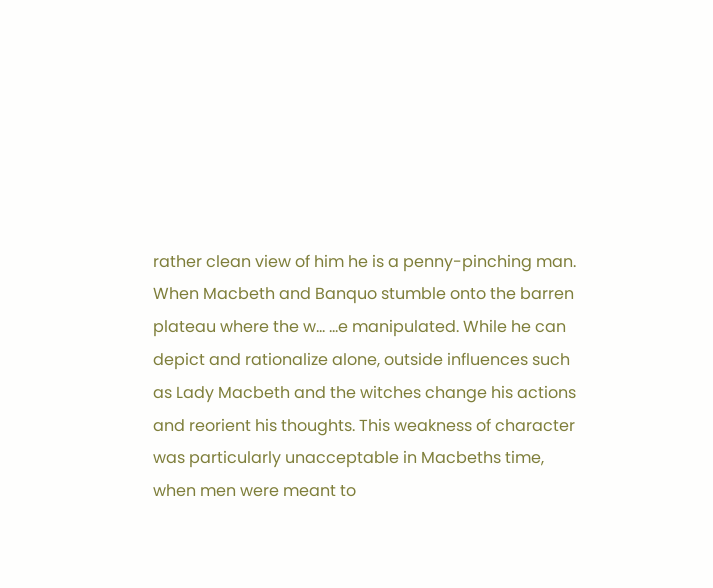rather clean view of him he is a penny-pinching man. When Macbeth and Banquo stumble onto the barren plateau where the w... ...e manipulated. While he can depict and rationalize alone, outside influences such as Lady Macbeth and the witches change his actions and reorient his thoughts. This weakness of character was particularly unacceptable in Macbeths time, when men were meant to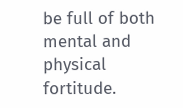be full of both mental and physical fortitude.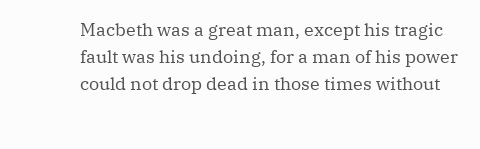Macbeth was a great man, except his tragic fault was his undoing, for a man of his power could not drop dead in those times without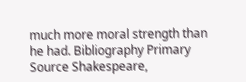much more moral strength than he had. Bibliography Primary Source Shakespeare,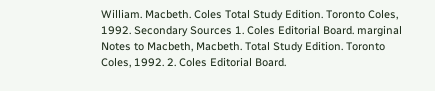William. Macbeth. Coles Total Study Edition. Toronto Coles, 1992. Secondary Sources 1. Coles Editorial Board. marginal Notes to Macbeth, Macbeth. Total Study Edition. Toronto Coles, 1992. 2. Coles Editorial Board.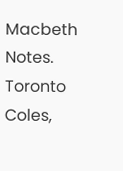Macbeth Notes. Toronto Coles,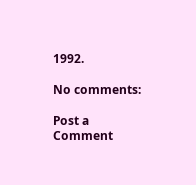1992.

No comments:

Post a Comment